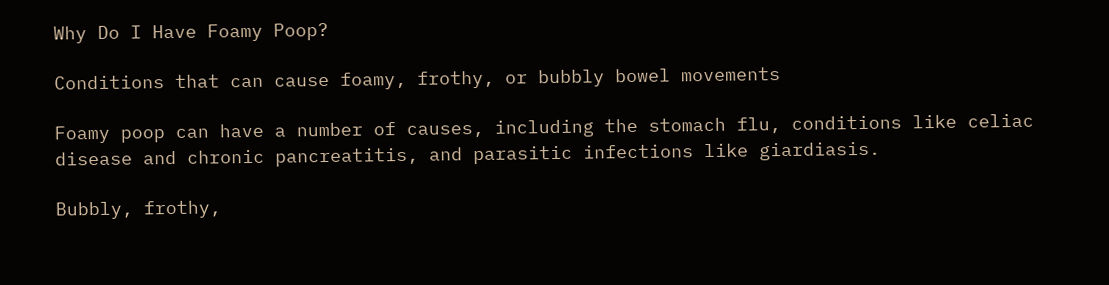Why Do I Have Foamy Poop?

Conditions that can cause foamy, frothy, or bubbly bowel movements

Foamy poop can have a number of causes, including the stomach flu, conditions like celiac disease and chronic pancreatitis, and parasitic infections like giardiasis.

Bubbly, frothy,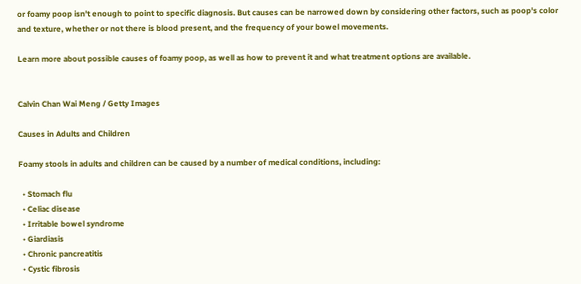or foamy poop isn't enough to point to specific diagnosis. But causes can be narrowed down by considering other factors, such as poop's color and texture, whether or not there is blood present, and the frequency of your bowel movements.

Learn more about possible causes of foamy poop, as well as how to prevent it and what treatment options are available.


Calvin Chan Wai Meng / Getty Images

Causes in Adults and Children

Foamy stools in adults and children can be caused by a number of medical conditions, including:

  • Stomach flu
  • Celiac disease
  • Irritable bowel syndrome
  • Giardiasis
  • Chronic pancreatitis
  • Cystic fibrosis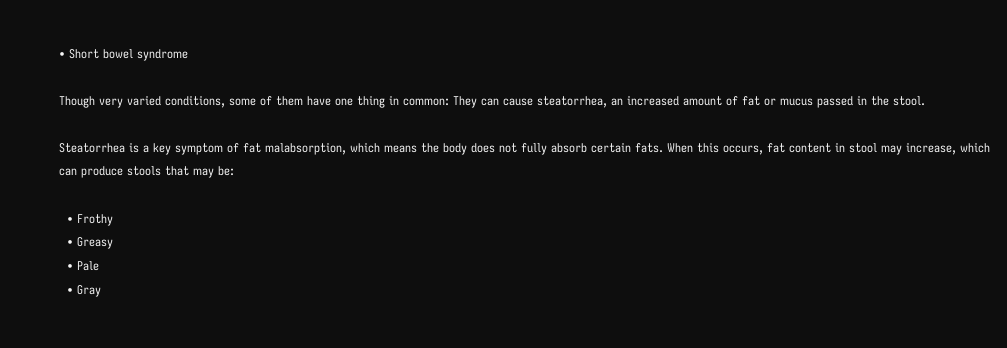• Short bowel syndrome

Though very varied conditions, some of them have one thing in common: They can cause steatorrhea, an increased amount of fat or mucus passed in the stool.

Steatorrhea is a key symptom of fat malabsorption, which means the body does not fully absorb certain fats. When this occurs, fat content in stool may increase, which can produce stools that may be:

  • Frothy
  • Greasy
  • Pale
  • Gray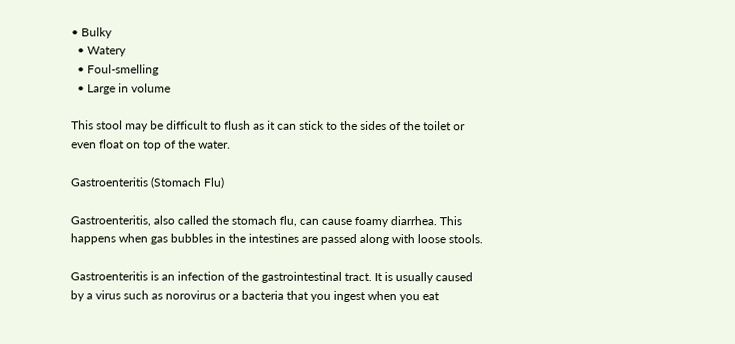• Bulky
  • Watery
  • Foul-smelling
  • Large in volume

This stool may be difficult to flush as it can stick to the sides of the toilet or even float on top of the water.

Gastroenteritis (Stomach Flu)

Gastroenteritis, also called the stomach flu, can cause foamy diarrhea. This happens when gas bubbles in the intestines are passed along with loose stools.

Gastroenteritis is an infection of the gastrointestinal tract. It is usually caused by a virus such as norovirus or a bacteria that you ingest when you eat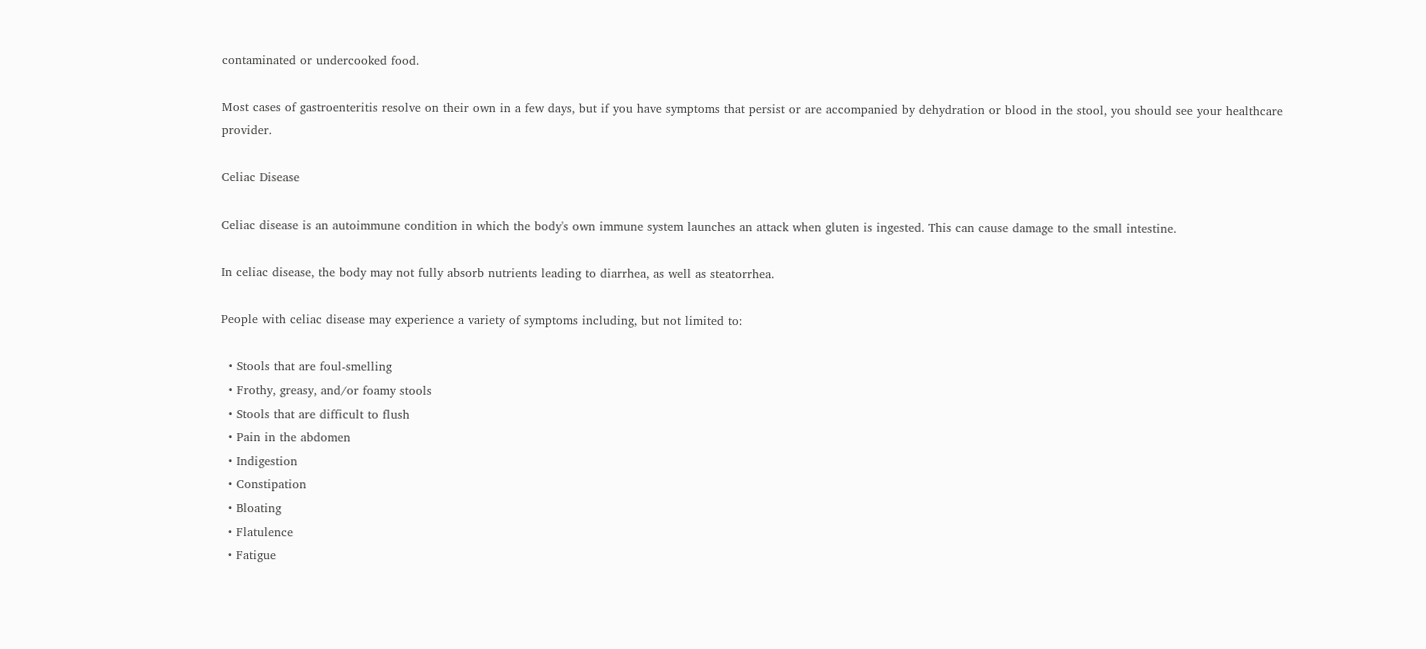contaminated or undercooked food.

Most cases of gastroenteritis resolve on their own in a few days, but if you have symptoms that persist or are accompanied by dehydration or blood in the stool, you should see your healthcare provider.

Celiac Disease

Celiac disease is an autoimmune condition in which the body's own immune system launches an attack when gluten is ingested. This can cause damage to the small intestine.

In celiac disease, the body may not fully absorb nutrients leading to diarrhea, as well as steatorrhea.

People with celiac disease may experience a variety of symptoms including, but not limited to:

  • Stools that are foul-smelling
  • Frothy, greasy, and/or foamy stools
  • Stools that are difficult to flush
  • Pain in the abdomen
  • Indigestion
  • Constipation
  • Bloating
  • Flatulence
  • Fatigue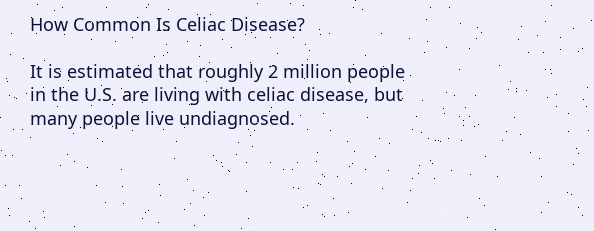How Common Is Celiac Disease?

It is estimated that roughly 2 million people in the U.S. are living with celiac disease, but many people live undiagnosed.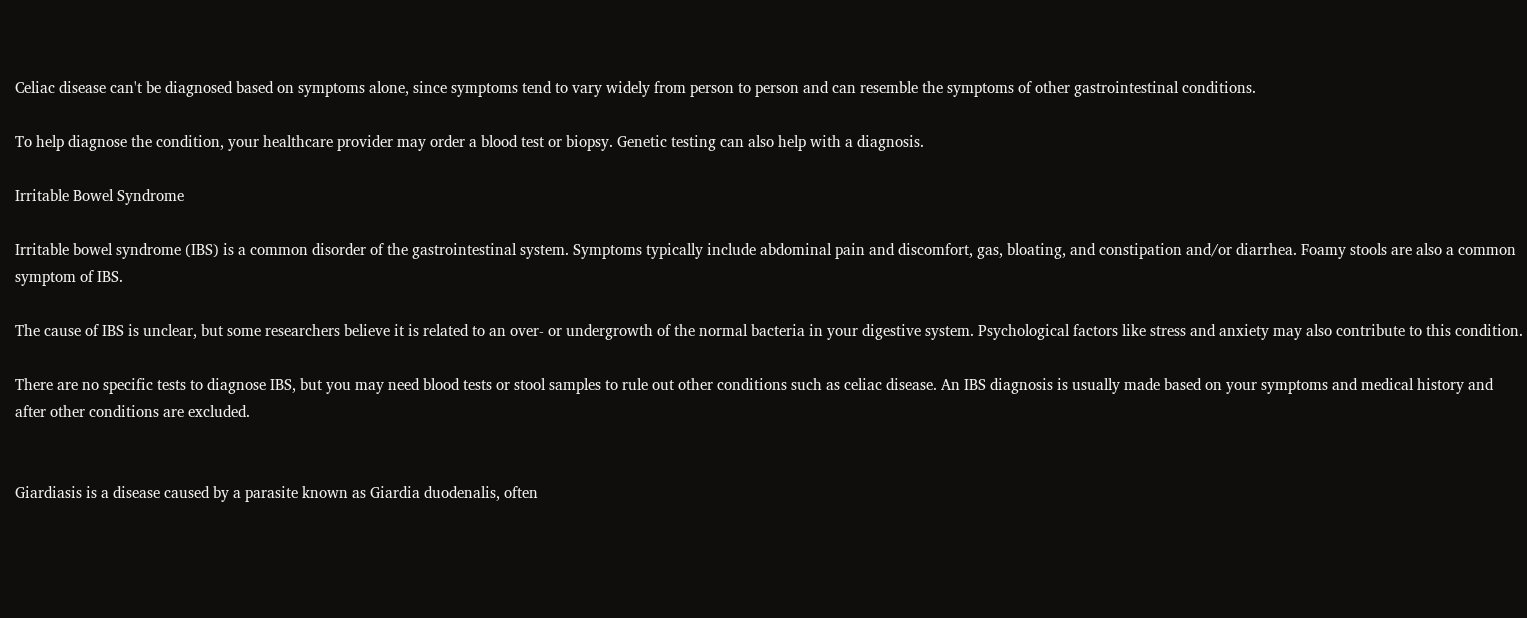Celiac disease can't be diagnosed based on symptoms alone, since symptoms tend to vary widely from person to person and can resemble the symptoms of other gastrointestinal conditions.

To help diagnose the condition, your healthcare provider may order a blood test or biopsy. Genetic testing can also help with a diagnosis.

Irritable Bowel Syndrome

Irritable bowel syndrome (IBS) is a common disorder of the gastrointestinal system. Symptoms typically include abdominal pain and discomfort, gas, bloating, and constipation and/or diarrhea. Foamy stools are also a common symptom of IBS.

The cause of IBS is unclear, but some researchers believe it is related to an over- or undergrowth of the normal bacteria in your digestive system. Psychological factors like stress and anxiety may also contribute to this condition.

There are no specific tests to diagnose IBS, but you may need blood tests or stool samples to rule out other conditions such as celiac disease. An IBS diagnosis is usually made based on your symptoms and medical history and after other conditions are excluded.


Giardiasis is a disease caused by a parasite known as Giardia duodenalis, often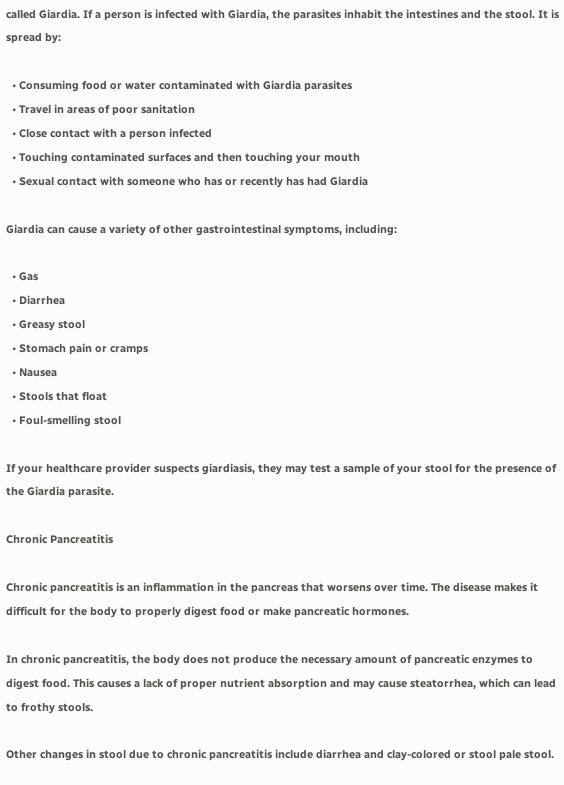called Giardia. If a person is infected with Giardia, the parasites inhabit the intestines and the stool. It is spread by:

  • Consuming food or water contaminated with Giardia parasites
  • Travel in areas of poor sanitation
  • Close contact with a person infected
  • Touching contaminated surfaces and then touching your mouth
  • Sexual contact with someone who has or recently has had Giardia

Giardia can cause a variety of other gastrointestinal symptoms, including:

  • Gas
  • Diarrhea
  • Greasy stool
  • Stomach pain or cramps
  • Nausea
  • Stools that float
  • Foul-smelling stool

If your healthcare provider suspects giardiasis, they may test a sample of your stool for the presence of the Giardia parasite.

Chronic Pancreatitis

Chronic pancreatitis is an inflammation in the pancreas that worsens over time. The disease makes it difficult for the body to properly digest food or make pancreatic hormones.

In chronic pancreatitis, the body does not produce the necessary amount of pancreatic enzymes to digest food. This causes a lack of proper nutrient absorption and may cause steatorrhea, which can lead to frothy stools.

Other changes in stool due to chronic pancreatitis include diarrhea and clay-colored or stool pale stool.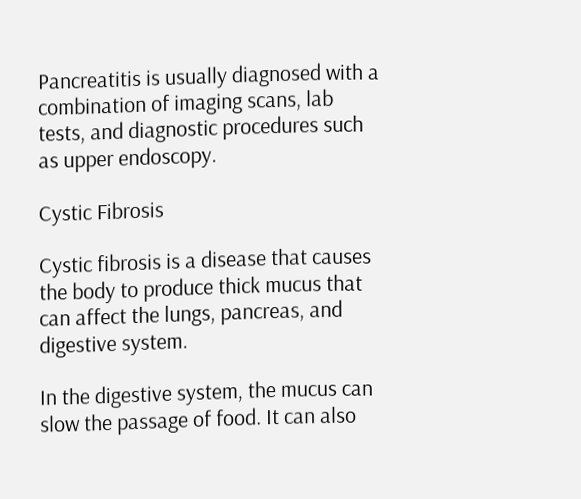Pancreatitis is usually diagnosed with a combination of imaging scans, lab tests, and diagnostic procedures such as upper endoscopy.

Cystic Fibrosis

Cystic fibrosis is a disease that causes the body to produce thick mucus that can affect the lungs, pancreas, and digestive system.

In the digestive system, the mucus can slow the passage of food. It can also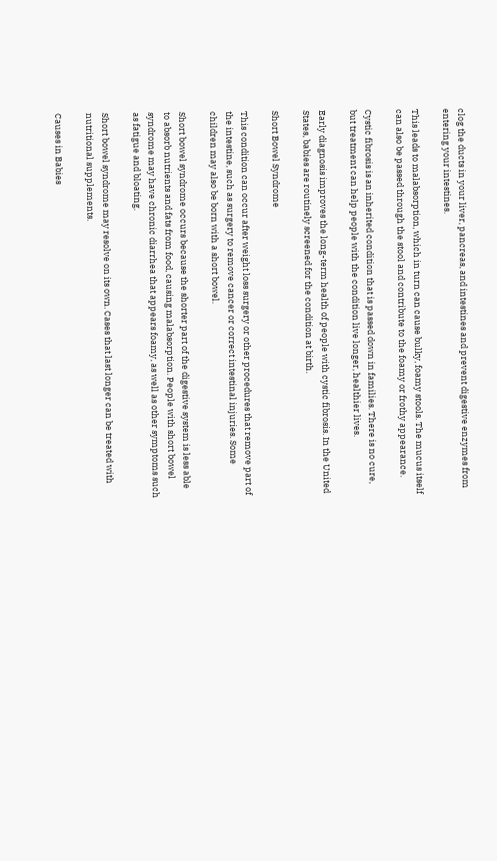clog the ducts in your liver, pancreas, and intestines and prevent digestive enzymes from entering your intestines.

This leads to malabsorption, which in turn can cause bulky, foamy stools. The mucus itself can also be passed through the stool and contribute to the foamy or frothy appearance.

Cystic fibrosis is an inherited condition that is passed down in families. There is no cure, but treatment can help people with the condition live longer, healthier lives.

Early diagnosis improves the long-term health of people with cystic fibrosis. In the United States, babies are routinely screened for the condition at birth.

Short Bowel Syndrome

This condition can occur after weight loss surgery or other procedures that remove part of the intestine, such as surgery to remove cancer or correct intestinal injuries. Some children may also be born with a short bowel.

Short bowel syndrome occurs because the shorter part of the digestive system is less able to absorb nutrients and fats from food, causing malabsorption. People with short bowel syndrome may have chronic diarrhea that appears foamy, as well as other symptoms such as fatigue and bloating.

Short bowel syndrome may resolve on its own. Cases that last longer can be treated with nutritional supplements.

Causes in Babies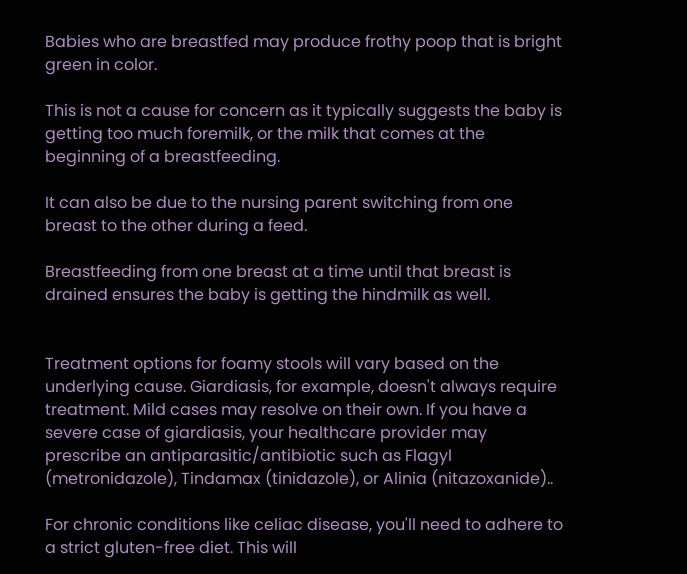Babies who are breastfed may produce frothy poop that is bright green in color.

This is not a cause for concern as it typically suggests the baby is getting too much foremilk, or the milk that comes at the beginning of a breastfeeding.

It can also be due to the nursing parent switching from one breast to the other during a feed.

Breastfeeding from one breast at a time until that breast is drained ensures the baby is getting the hindmilk as well.


Treatment options for foamy stools will vary based on the underlying cause. Giardiasis, for example, doesn't always require treatment. Mild cases may resolve on their own. If you have a severe case of giardiasis, your healthcare provider may prescribe an antiparasitic/antibiotic such as Flagyl (metronidazole), Tindamax (tinidazole), or Alinia (nitazoxanide)..

For chronic conditions like celiac disease, you'll need to adhere to a strict gluten-free diet. This will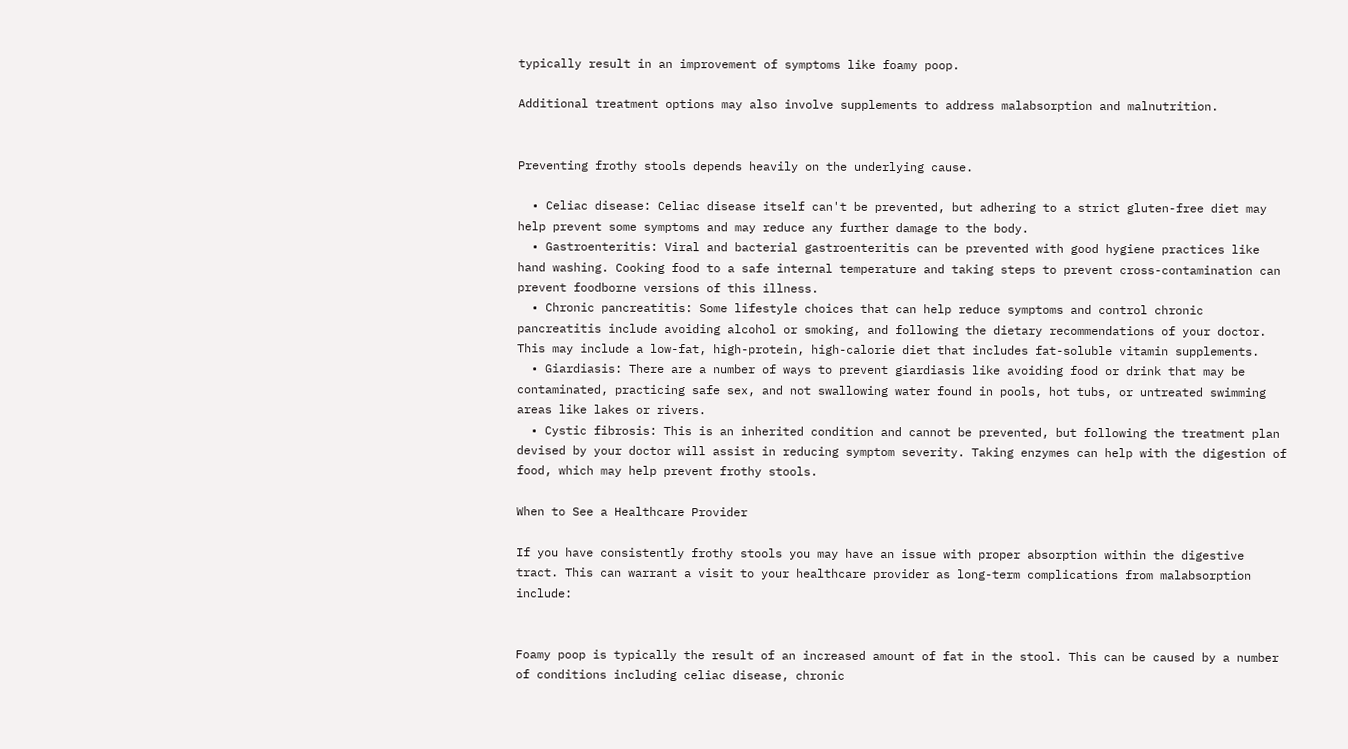typically result in an improvement of symptoms like foamy poop.

Additional treatment options may also involve supplements to address malabsorption and malnutrition.


Preventing frothy stools depends heavily on the underlying cause.

  • Celiac disease: Celiac disease itself can't be prevented, but adhering to a strict gluten-free diet may help prevent some symptoms and may reduce any further damage to the body.
  • Gastroenteritis: Viral and bacterial gastroenteritis can be prevented with good hygiene practices like hand washing. Cooking food to a safe internal temperature and taking steps to prevent cross-contamination can prevent foodborne versions of this illness.
  • Chronic pancreatitis: Some lifestyle choices that can help reduce symptoms and control chronic pancreatitis include avoiding alcohol or smoking, and following the dietary recommendations of your doctor. This may include a low-fat, high-protein, high-calorie diet that includes fat-soluble vitamin supplements.
  • Giardiasis: There are a number of ways to prevent giardiasis like avoiding food or drink that may be contaminated, practicing safe sex, and not swallowing water found in pools, hot tubs, or untreated swimming areas like lakes or rivers.
  • Cystic fibrosis: This is an inherited condition and cannot be prevented, but following the treatment plan devised by your doctor will assist in reducing symptom severity. Taking enzymes can help with the digestion of food, which may help prevent frothy stools.

When to See a Healthcare Provider

If you have consistently frothy stools you may have an issue with proper absorption within the digestive tract. This can warrant a visit to your healthcare provider as long-term complications from malabsorption include:


Foamy poop is typically the result of an increased amount of fat in the stool. This can be caused by a number of conditions including celiac disease, chronic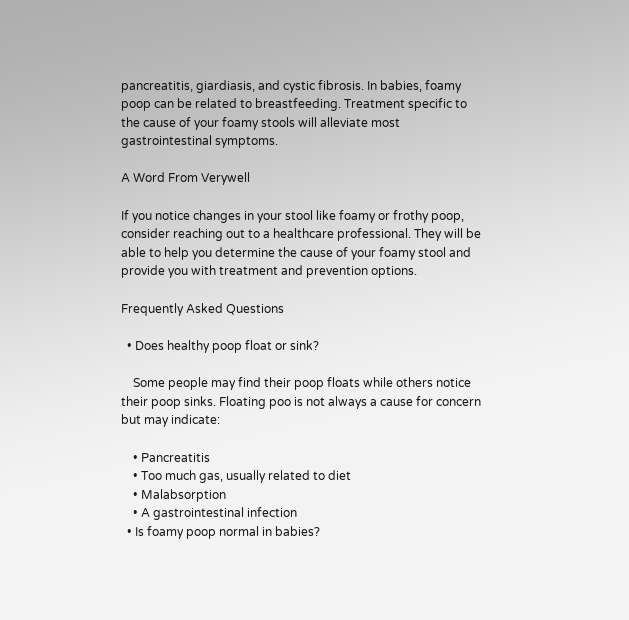pancreatitis, giardiasis, and cystic fibrosis. In babies, foamy poop can be related to breastfeeding. Treatment specific to the cause of your foamy stools will alleviate most gastrointestinal symptoms.

A Word From Verywell

If you notice changes in your stool like foamy or frothy poop, consider reaching out to a healthcare professional. They will be able to help you determine the cause of your foamy stool and provide you with treatment and prevention options.

Frequently Asked Questions

  • Does healthy poop float or sink?

    Some people may find their poop floats while others notice their poop sinks. Floating poo is not always a cause for concern but may indicate:

    • Pancreatitis
    • Too much gas, usually related to diet
    • Malabsorption
    • A gastrointestinal infection
  • Is foamy poop normal in babies?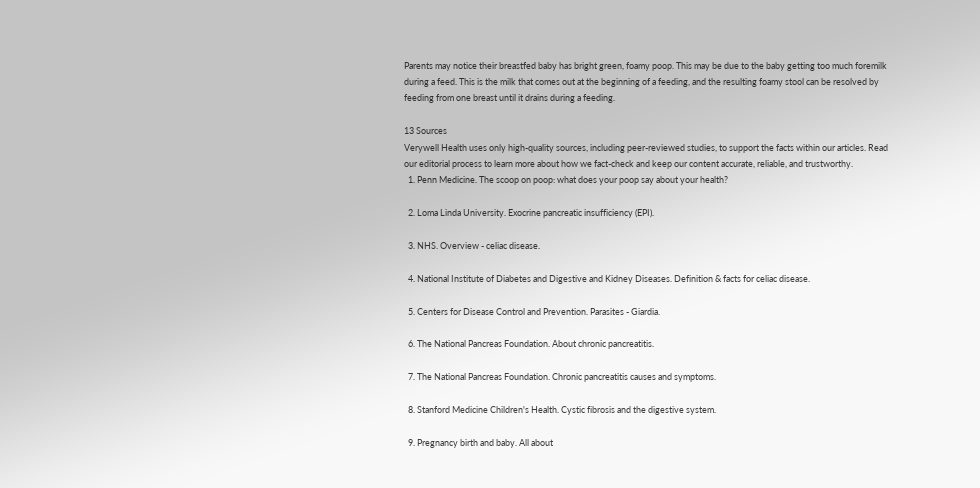Parents may notice their breastfed baby has bright green, foamy poop. This may be due to the baby getting too much foremilk during a feed. This is the milk that comes out at the beginning of a feeding, and the resulting foamy stool can be resolved by feeding from one breast until it drains during a feeding.

13 Sources
Verywell Health uses only high-quality sources, including peer-reviewed studies, to support the facts within our articles. Read our editorial process to learn more about how we fact-check and keep our content accurate, reliable, and trustworthy.
  1. Penn Medicine. The scoop on poop: what does your poop say about your health?

  2. Loma Linda University. Exocrine pancreatic insufficiency (EPI).

  3. NHS. Overview - celiac disease.

  4. National Institute of Diabetes and Digestive and Kidney Diseases. Definition & facts for celiac disease.

  5. Centers for Disease Control and Prevention. Parasites - Giardia.

  6. The National Pancreas Foundation. About chronic pancreatitis.

  7. The National Pancreas Foundation. Chronic pancreatitis causes and symptoms.

  8. Stanford Medicine Children's Health. Cystic fibrosis and the digestive system.

  9. Pregnancy birth and baby. All about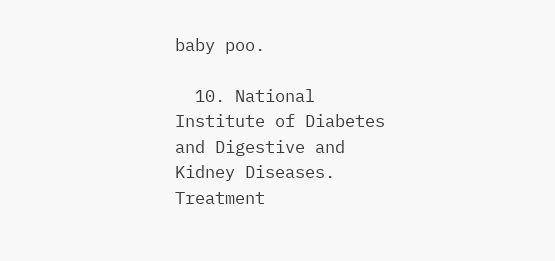baby poo.

  10. National Institute of Diabetes and Digestive and Kidney Diseases. Treatment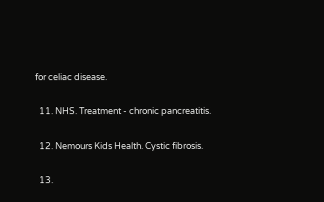for celiac disease.

  11. NHS. Treatment - chronic pancreatitis.

  12. Nemours Kids Health. Cystic fibrosis.

  13.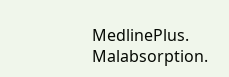MedlinePlus. Malabsorption.